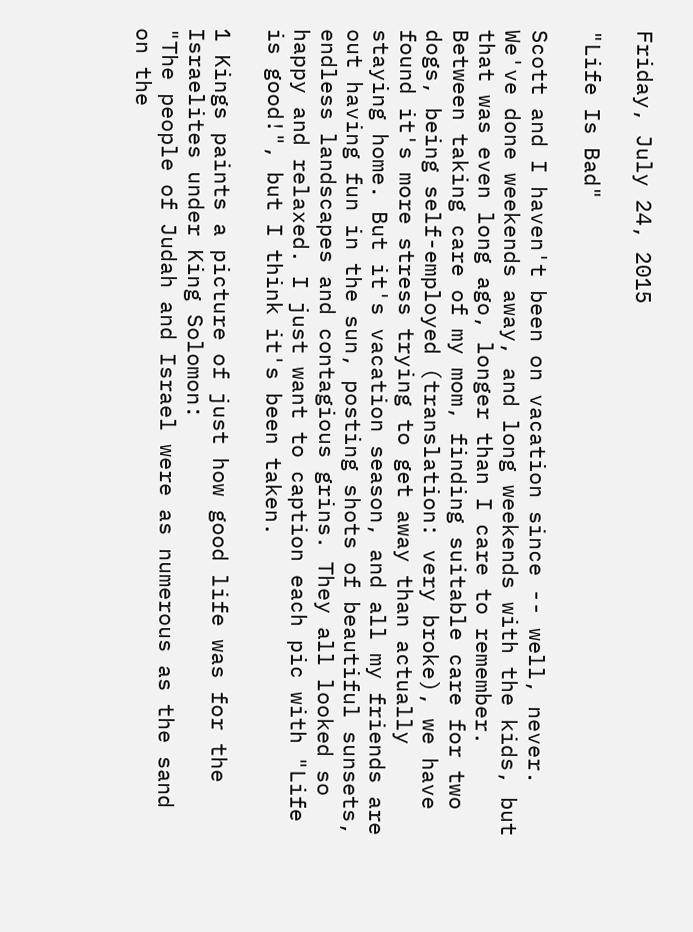Friday, July 24, 2015

"Life Is Bad"

Scott and I haven't been on vacation since -- well, never. We've done weekends away, and long weekends with the kids, but that was even long ago, longer than I care to remember. Between taking care of my mom, finding suitable care for two dogs, being self-employed (translation: very broke), we have found it's more stress trying to get away than actually staying home. But it's vacation season, and all my friends are out having fun in the sun, posting shots of beautiful sunsets, endless landscapes and contagious grins. They all looked so happy and relaxed. I just want to caption each pic with "Life is good!", but I think it's been taken.

1 Kings paints a picture of just how good life was for the Israelites under King Solomon:
"The people of Judah and Israel were as numerous as the sand on the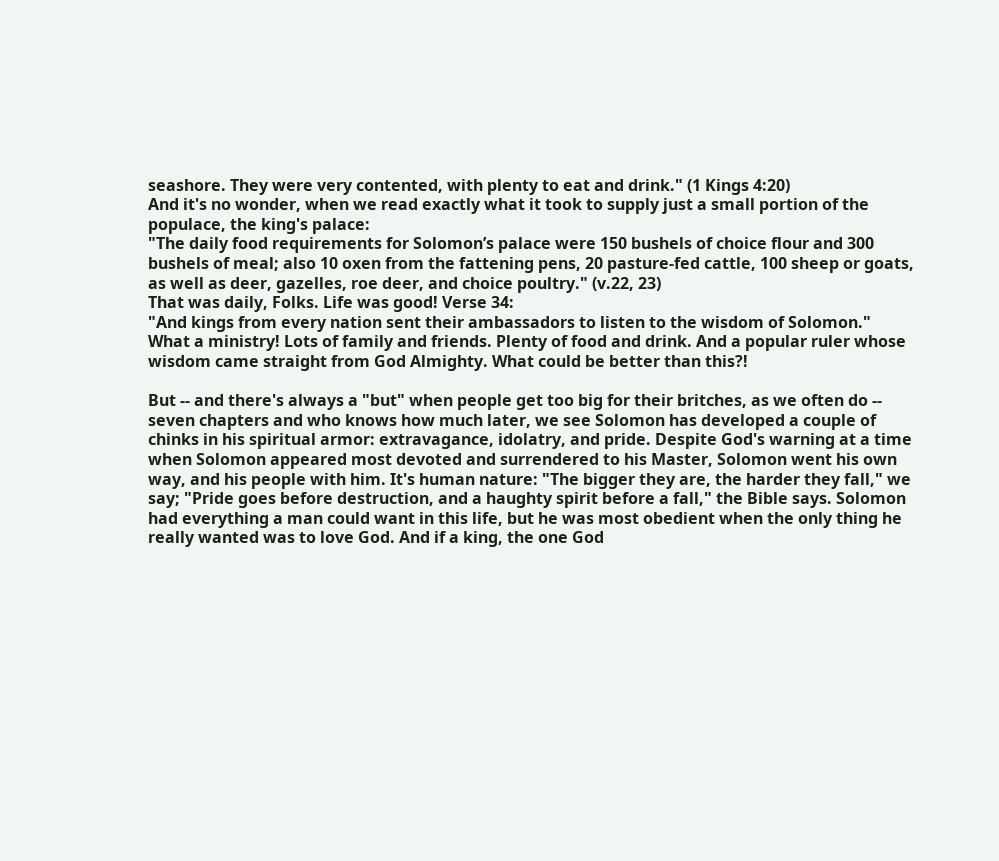seashore. They were very contented, with plenty to eat and drink." (1 Kings 4:20)
And it's no wonder, when we read exactly what it took to supply just a small portion of the populace, the king's palace:
"The daily food requirements for Solomon’s palace were 150 bushels of choice flour and 300 bushels of meal; also 10 oxen from the fattening pens, 20 pasture-fed cattle, 100 sheep or goats, as well as deer, gazelles, roe deer, and choice poultry." (v.22, 23)
That was daily, Folks. Life was good! Verse 34:
"And kings from every nation sent their ambassadors to listen to the wisdom of Solomon."
What a ministry! Lots of family and friends. Plenty of food and drink. And a popular ruler whose wisdom came straight from God Almighty. What could be better than this?!

But -- and there's always a "but" when people get too big for their britches, as we often do -- seven chapters and who knows how much later, we see Solomon has developed a couple of chinks in his spiritual armor: extravagance, idolatry, and pride. Despite God's warning at a time when Solomon appeared most devoted and surrendered to his Master, Solomon went his own way, and his people with him. It's human nature: "The bigger they are, the harder they fall," we say; "Pride goes before destruction, and a haughty spirit before a fall," the Bible says. Solomon had everything a man could want in this life, but he was most obedient when the only thing he really wanted was to love God. And if a king, the one God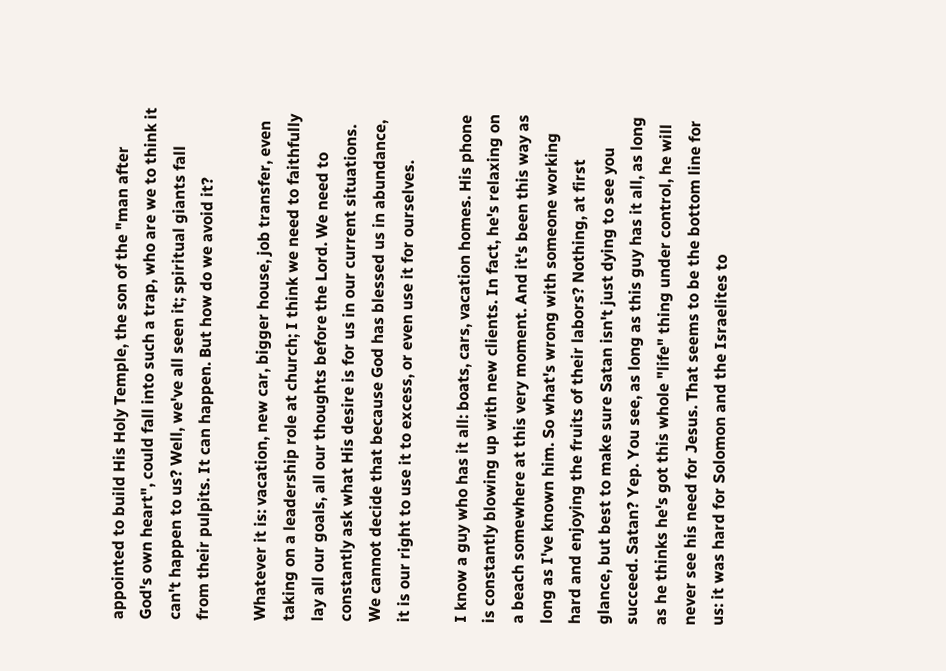appointed to build His Holy Temple, the son of the "man after God's own heart", could fall into such a trap, who are we to think it can't happen to us? Well, we've all seen it; spiritual giants fall from their pulpits. It can happen. But how do we avoid it?

Whatever it is: vacation, new car, bigger house, job transfer, even taking on a leadership role at church; I think we need to faithfully lay all our goals, all our thoughts before the Lord. We need to constantly ask what His desire is for us in our current situations. We cannot decide that because God has blessed us in abundance, it is our right to use it to excess, or even use it for ourselves.

I know a guy who has it all: boats, cars, vacation homes. His phone is constantly blowing up with new clients. In fact, he's relaxing on a beach somewhere at this very moment. And it's been this way as long as I've known him. So what's wrong with someone working hard and enjoying the fruits of their labors? Nothing, at first glance, but best to make sure Satan isn't just dying to see you succeed. Satan? Yep. You see, as long as this guy has it all, as long as he thinks he's got this whole "life" thing under control, he will never see his need for Jesus. That seems to be the bottom line for us: it was hard for Solomon and the Israelites to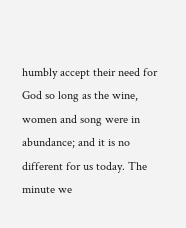humbly accept their need for God so long as the wine, women and song were in abundance; and it is no different for us today. The minute we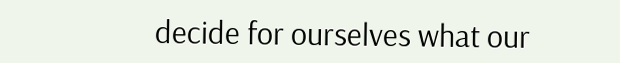decide for ourselves what our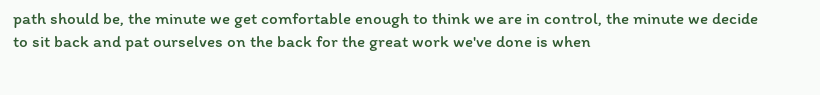path should be, the minute we get comfortable enough to think we are in control, the minute we decide to sit back and pat ourselves on the back for the great work we've done is when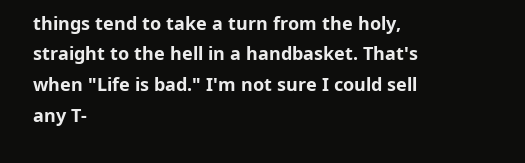things tend to take a turn from the holy, straight to the hell in a handbasket. That's when "Life is bad." I'm not sure I could sell any T-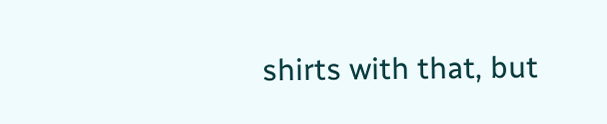shirts with that, but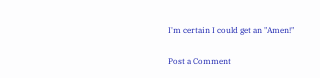I'm certain I could get an "Amen!"

Post a Comment